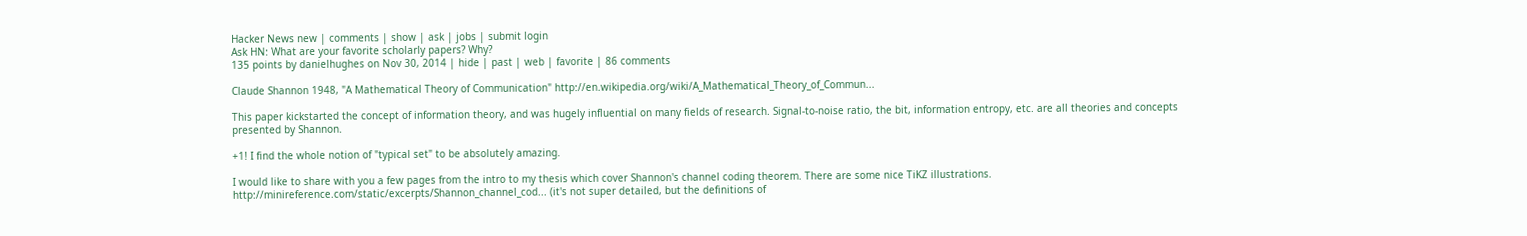Hacker News new | comments | show | ask | jobs | submit login
Ask HN: What are your favorite scholarly papers? Why?
135 points by danielhughes on Nov 30, 2014 | hide | past | web | favorite | 86 comments

Claude Shannon 1948, "A Mathematical Theory of Communication" http://en.wikipedia.org/wiki/A_Mathematical_Theory_of_Commun...

This paper kickstarted the concept of information theory, and was hugely influential on many fields of research. Signal-to-noise ratio, the bit, information entropy, etc. are all theories and concepts presented by Shannon.

+1! I find the whole notion of "typical set" to be absolutely amazing.

I would like to share with you a few pages from the intro to my thesis which cover Shannon's channel coding theorem. There are some nice TiKZ illustrations. http://minireference.com/static/excerpts/Shannon_channel_cod... (it's not super detailed, but the definitions of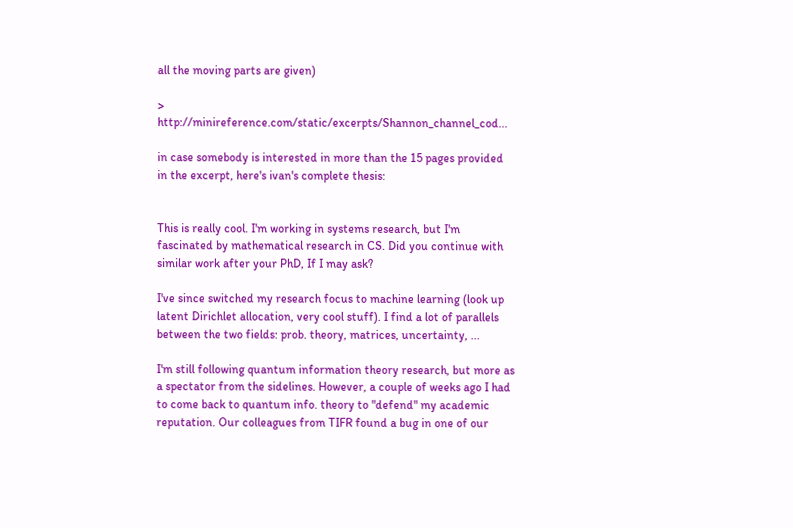all the moving parts are given)

> http://minireference.com/static/excerpts/Shannon_channel_cod...

in case somebody is interested in more than the 15 pages provided in the excerpt, here's ivan's complete thesis:


This is really cool. I'm working in systems research, but I'm fascinated by mathematical research in CS. Did you continue with similar work after your PhD, If I may ask?

I've since switched my research focus to machine learning (look up latent Dirichlet allocation, very cool stuff). I find a lot of parallels between the two fields: prob. theory, matrices, uncertainty, ...

I'm still following quantum information theory research, but more as a spectator from the sidelines. However, a couple of weeks ago I had to come back to quantum info. theory to "defend" my academic reputation. Our colleagues from TIFR found a bug in one of our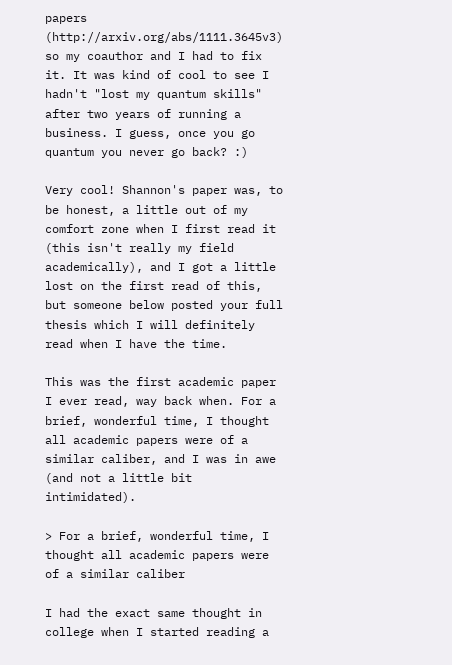papers (http://arxiv.org/abs/1111.3645v3) so my coauthor and I had to fix it. It was kind of cool to see I hadn't "lost my quantum skills" after two years of running a business. I guess, once you go quantum you never go back? :)

Very cool! Shannon's paper was, to be honest, a little out of my comfort zone when I first read it (this isn't really my field academically), and I got a little lost on the first read of this, but someone below posted your full thesis which I will definitely read when I have the time.

This was the first academic paper I ever read, way back when. For a brief, wonderful time, I thought all academic papers were of a similar caliber, and I was in awe (and not a little bit intimidated).

> For a brief, wonderful time, I thought all academic papers were of a similar caliber

I had the exact same thought in college when I started reading a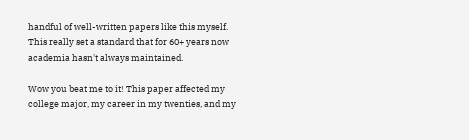handful of well-written papers like this myself. This really set a standard that for 60+ years now academia hasn't always maintained.

Wow you beat me to it! This paper affected my college major, my career in my twenties, and my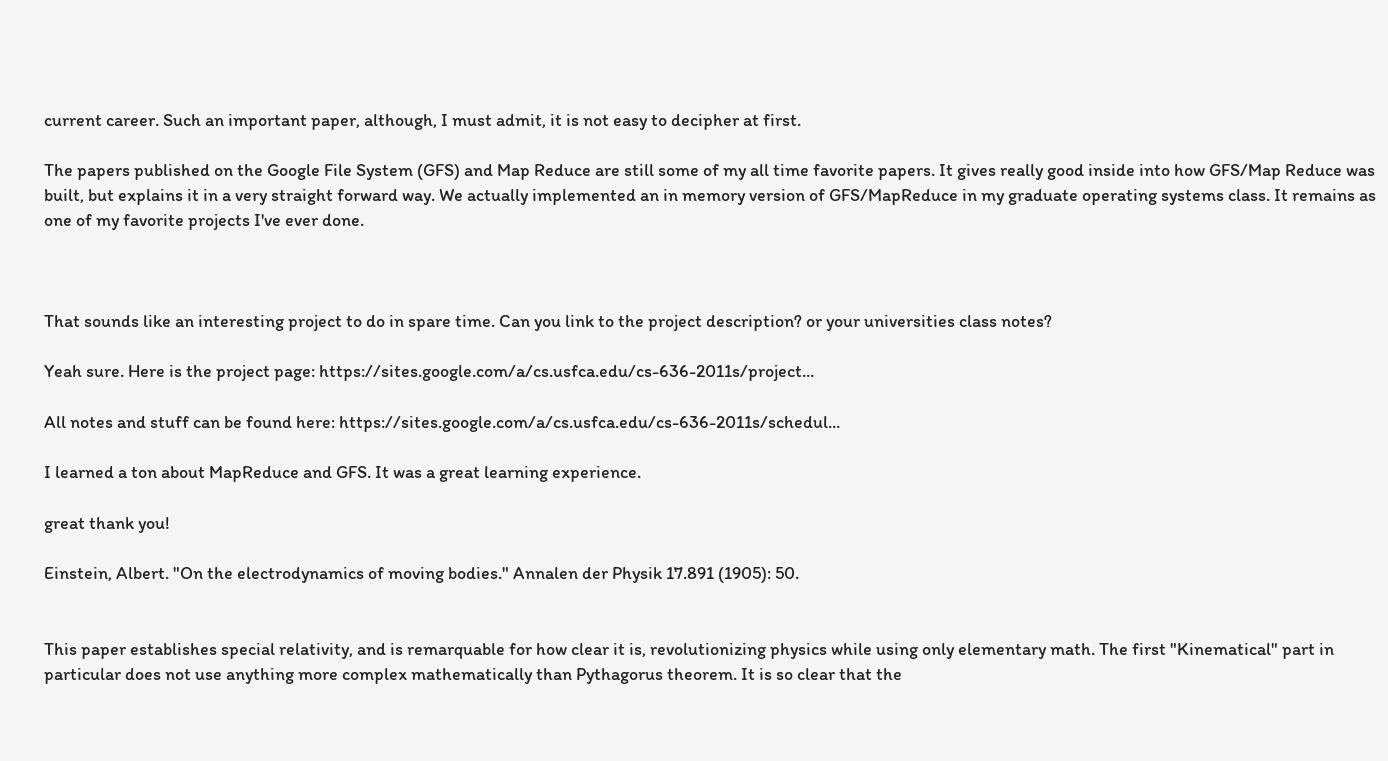current career. Such an important paper, although, I must admit, it is not easy to decipher at first.

The papers published on the Google File System (GFS) and Map Reduce are still some of my all time favorite papers. It gives really good inside into how GFS/Map Reduce was built, but explains it in a very straight forward way. We actually implemented an in memory version of GFS/MapReduce in my graduate operating systems class. It remains as one of my favorite projects I've ever done.



That sounds like an interesting project to do in spare time. Can you link to the project description? or your universities class notes?

Yeah sure. Here is the project page: https://sites.google.com/a/cs.usfca.edu/cs-636-2011s/project...

All notes and stuff can be found here: https://sites.google.com/a/cs.usfca.edu/cs-636-2011s/schedul...

I learned a ton about MapReduce and GFS. It was a great learning experience.

great thank you!

Einstein, Albert. "On the electrodynamics of moving bodies." Annalen der Physik 17.891 (1905): 50.


This paper establishes special relativity, and is remarquable for how clear it is, revolutionizing physics while using only elementary math. The first "Kinematical" part in particular does not use anything more complex mathematically than Pythagorus theorem. It is so clear that the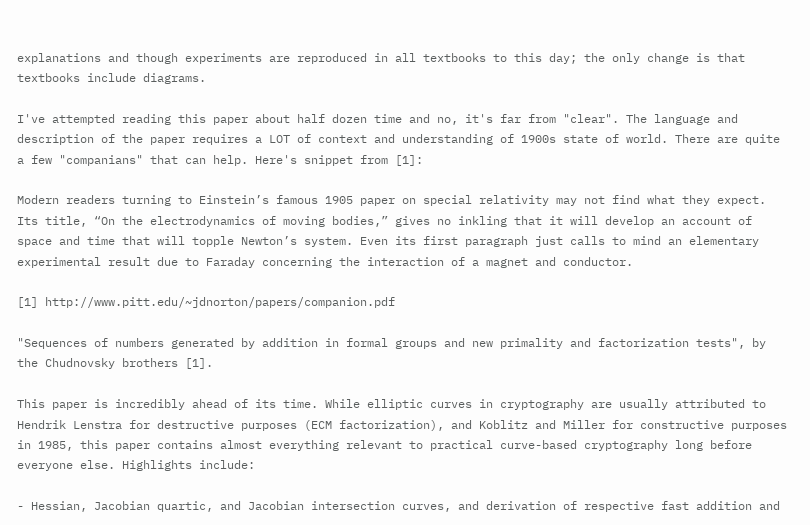explanations and though experiments are reproduced in all textbooks to this day; the only change is that textbooks include diagrams.

I've attempted reading this paper about half dozen time and no, it's far from "clear". The language and description of the paper requires a LOT of context and understanding of 1900s state of world. There are quite a few "companians" that can help. Here's snippet from [1]:

Modern readers turning to Einstein’s famous 1905 paper on special relativity may not find what they expect. Its title, “On the electrodynamics of moving bodies,” gives no inkling that it will develop an account of space and time that will topple Newton’s system. Even its first paragraph just calls to mind an elementary experimental result due to Faraday concerning the interaction of a magnet and conductor.

[1] http://www.pitt.edu/~jdnorton/papers/companion.pdf

"Sequences of numbers generated by addition in formal groups and new primality and factorization tests", by the Chudnovsky brothers [1].

This paper is incredibly ahead of its time. While elliptic curves in cryptography are usually attributed to Hendrik Lenstra for destructive purposes (ECM factorization), and Koblitz and Miller for constructive purposes in 1985, this paper contains almost everything relevant to practical curve-based cryptography long before everyone else. Highlights include:

- Hessian, Jacobian quartic, and Jacobian intersection curves, and derivation of respective fast addition and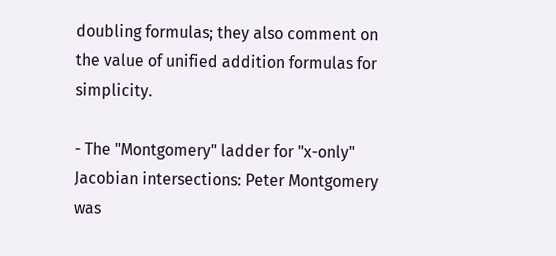doubling formulas; they also comment on the value of unified addition formulas for simplicity.

- The "Montgomery" ladder for "x-only" Jacobian intersections: Peter Montgomery was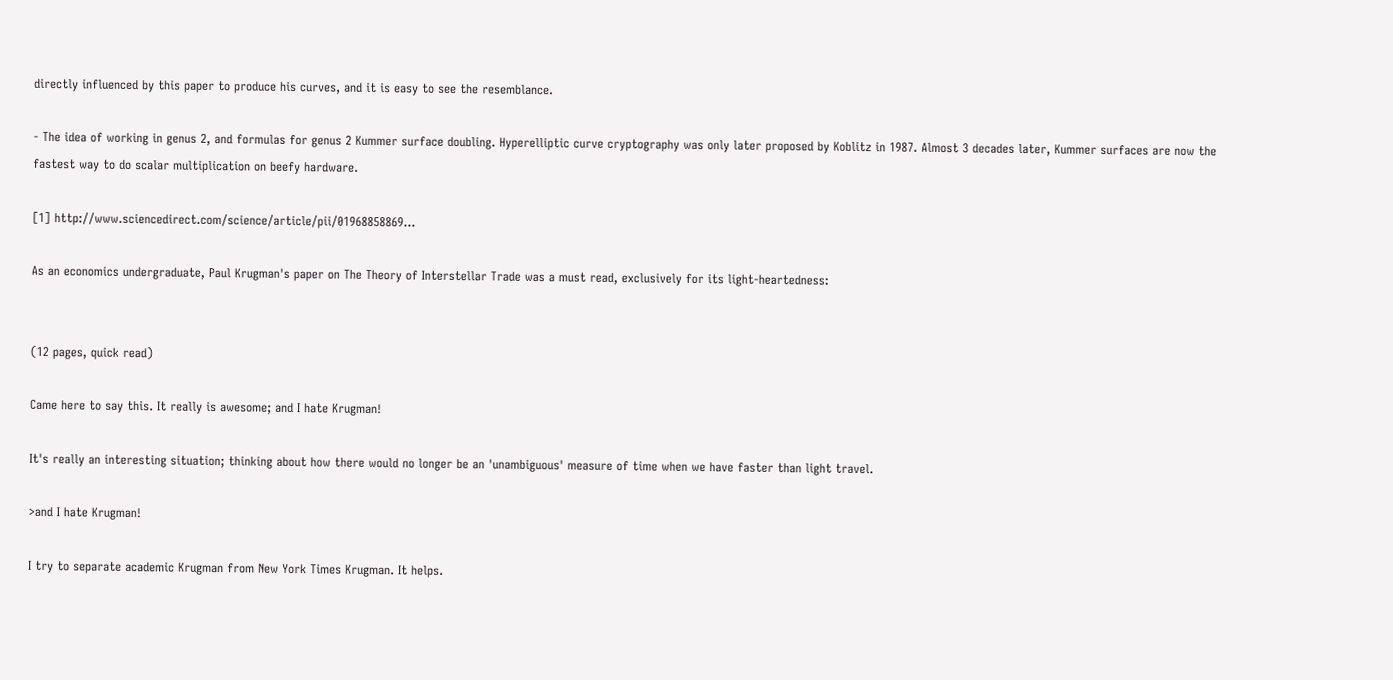directly influenced by this paper to produce his curves, and it is easy to see the resemblance.

- The idea of working in genus 2, and formulas for genus 2 Kummer surface doubling. Hyperelliptic curve cryptography was only later proposed by Koblitz in 1987. Almost 3 decades later, Kummer surfaces are now the fastest way to do scalar multiplication on beefy hardware.

[1] http://www.sciencedirect.com/science/article/pii/01968858869...

As an economics undergraduate, Paul Krugman's paper on The Theory of Interstellar Trade was a must read, exclusively for its light-heartedness:


(12 pages, quick read)

Came here to say this. It really is awesome; and I hate Krugman!

It's really an interesting situation; thinking about how there would no longer be an 'unambiguous' measure of time when we have faster than light travel.

>and I hate Krugman!

I try to separate academic Krugman from New York Times Krugman. It helps.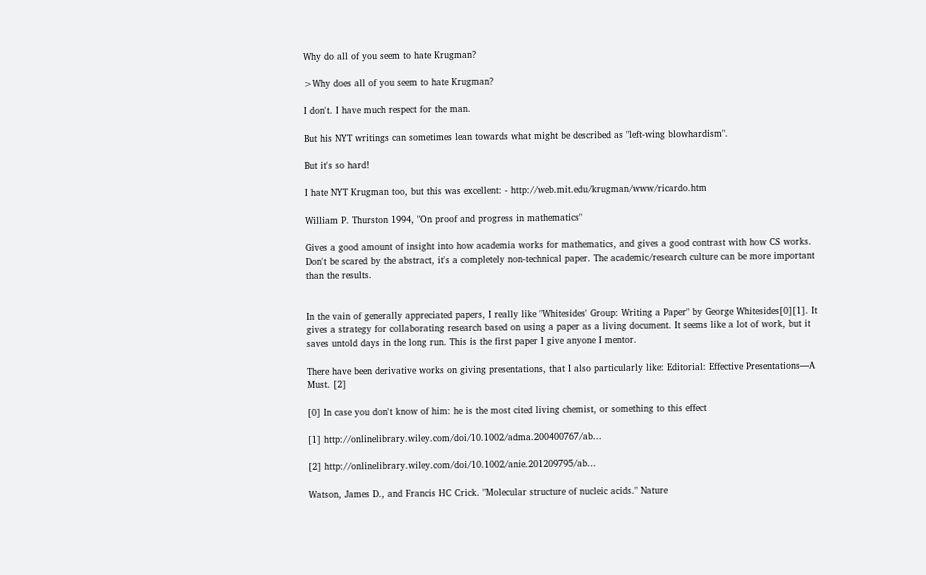Why do all of you seem to hate Krugman?

>Why does all of you seem to hate Krugman?

I don't. I have much respect for the man.

But his NYT writings can sometimes lean towards what might be described as "left-wing blowhardism".

But it's so hard!

I hate NYT Krugman too, but this was excellent: - http://web.mit.edu/krugman/www/ricardo.htm

William P. Thurston 1994, "On proof and progress in mathematics"

Gives a good amount of insight into how academia works for mathematics, and gives a good contrast with how CS works. Don't be scared by the abstract, it's a completely non-technical paper. The academic/research culture can be more important than the results.


In the vain of generally appreciated papers, I really like "Whitesides' Group: Writing a Paper" by George Whitesides[0][1]. It gives a strategy for collaborating research based on using a paper as a living document. It seems like a lot of work, but it saves untold days in the long run. This is the first paper I give anyone I mentor.

There have been derivative works on giving presentations, that I also particularly like: Editorial: Effective Presentations—A Must. [2]

[0] In case you don't know of him: he is the most cited living chemist, or something to this effect

[1] http://onlinelibrary.wiley.com/doi/10.1002/adma.200400767/ab...

[2] http://onlinelibrary.wiley.com/doi/10.1002/anie.201209795/ab...

Watson, James D., and Francis HC Crick. "Molecular structure of nucleic acids." Nature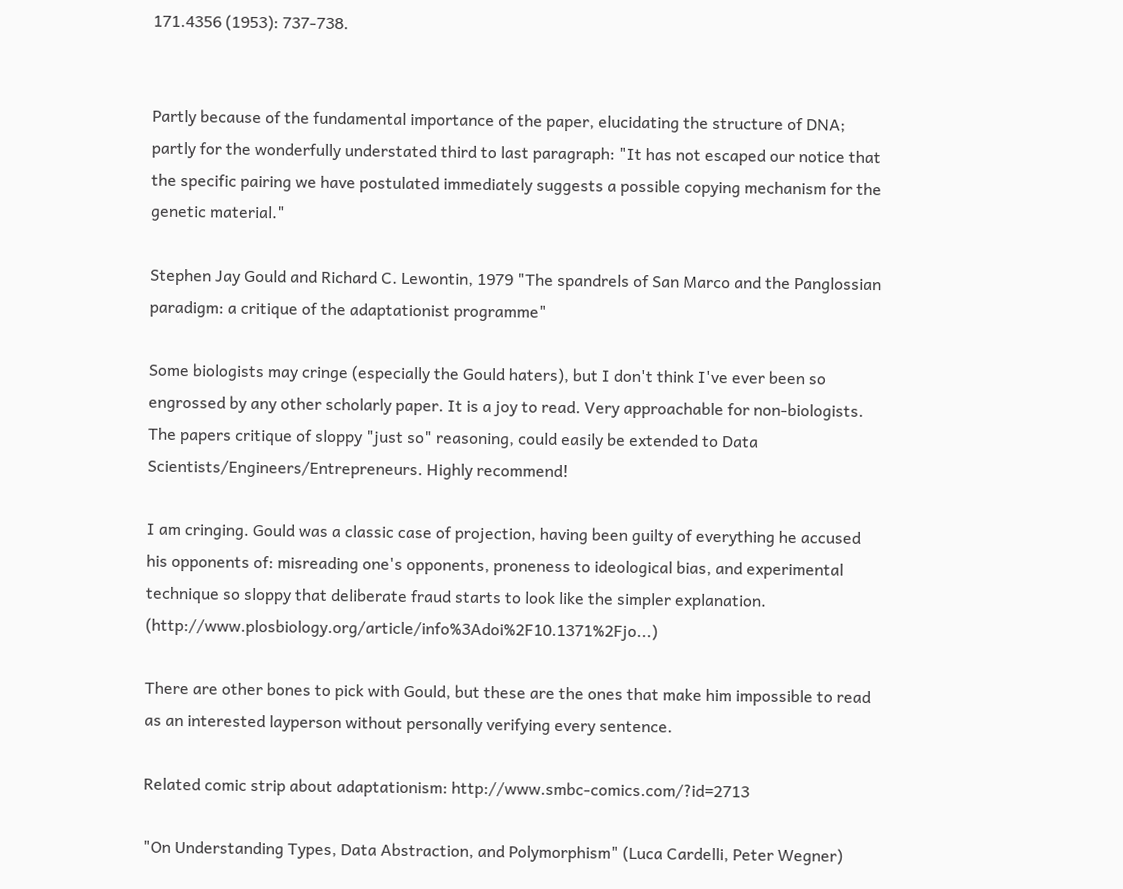171.4356 (1953): 737-738.


Partly because of the fundamental importance of the paper, elucidating the structure of DNA; partly for the wonderfully understated third to last paragraph: "It has not escaped our notice that the specific pairing we have postulated immediately suggests a possible copying mechanism for the genetic material."

Stephen Jay Gould and Richard C. Lewontin, 1979 "The spandrels of San Marco and the Panglossian paradigm: a critique of the adaptationist programme"

Some biologists may cringe (especially the Gould haters), but I don't think I've ever been so engrossed by any other scholarly paper. It is a joy to read. Very approachable for non-biologists. The papers critique of sloppy "just so" reasoning, could easily be extended to Data Scientists/Engineers/Entrepreneurs. Highly recommend!

I am cringing. Gould was a classic case of projection, having been guilty of everything he accused his opponents of: misreading one's opponents, proneness to ideological bias, and experimental technique so sloppy that deliberate fraud starts to look like the simpler explanation. (http://www.plosbiology.org/article/info%3Adoi%2F10.1371%2Fjo...)

There are other bones to pick with Gould, but these are the ones that make him impossible to read as an interested layperson without personally verifying every sentence.

Related comic strip about adaptationism: http://www.smbc-comics.com/?id=2713

"On Understanding Types, Data Abstraction, and Polymorphism" (Luca Cardelli, Peter Wegner)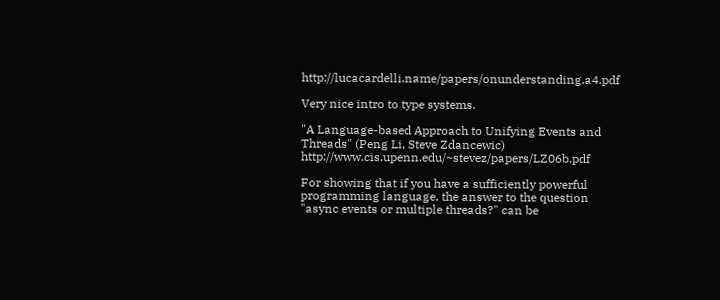http://lucacardelli.name/papers/onunderstanding.a4.pdf

Very nice intro to type systems.

"A Language-based Approach to Unifying Events and Threads" (Peng Li, Steve Zdancewic) http://www.cis.upenn.edu/~stevez/papers/LZ06b.pdf

For showing that if you have a sufficiently powerful programming language, the answer to the question "async events or multiple threads?" can be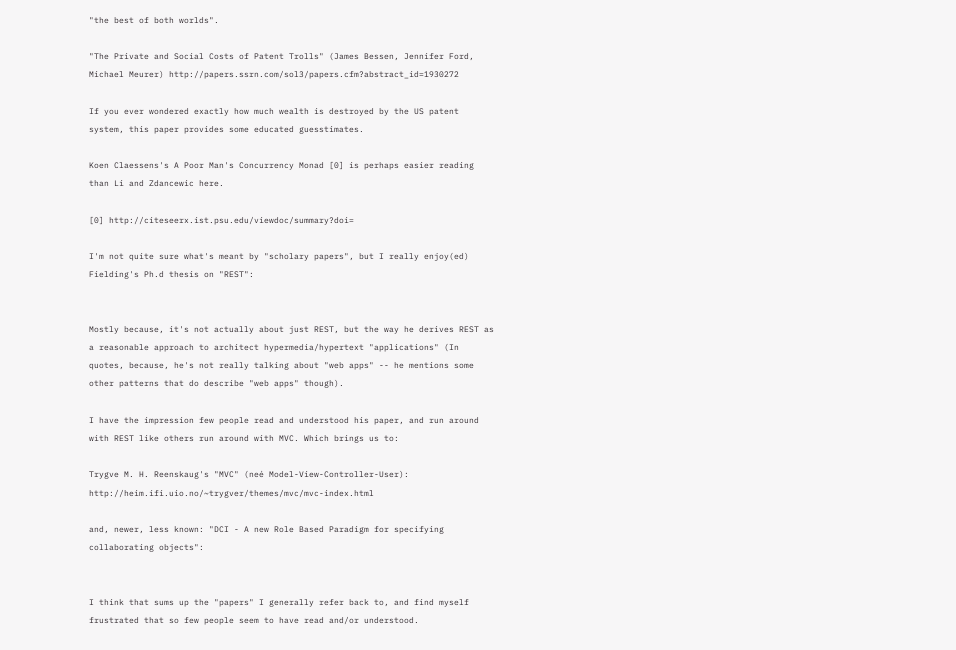"the best of both worlds".

"The Private and Social Costs of Patent Trolls" (James Bessen, Jennifer Ford, Michael Meurer) http://papers.ssrn.com/sol3/papers.cfm?abstract_id=1930272

If you ever wondered exactly how much wealth is destroyed by the US patent system, this paper provides some educated guesstimates.

Koen Claessens's A Poor Man's Concurrency Monad [0] is perhaps easier reading than Li and Zdancewic here.

[0] http://citeseerx.ist.psu.edu/viewdoc/summary?doi=

I'm not quite sure what's meant by "scholary papers", but I really enjoy(ed) Fielding's Ph.d thesis on "REST":


Mostly because, it's not actually about just REST, but the way he derives REST as a reasonable approach to architect hypermedia/hypertext "applications" (In quotes, because, he's not really talking about "web apps" -- he mentions some other patterns that do describe "web apps" though).

I have the impression few people read and understood his paper, and run around with REST like others run around with MVC. Which brings us to:

Trygve M. H. Reenskaug's "MVC" (neé Model-View-Controller-User): http://heim.ifi.uio.no/~trygver/themes/mvc/mvc-index.html

and, newer, less known: "DCI - A new Role Based Paradigm for specifying collaborating objects":


I think that sums up the "papers" I generally refer back to, and find myself frustrated that so few people seem to have read and/or understood.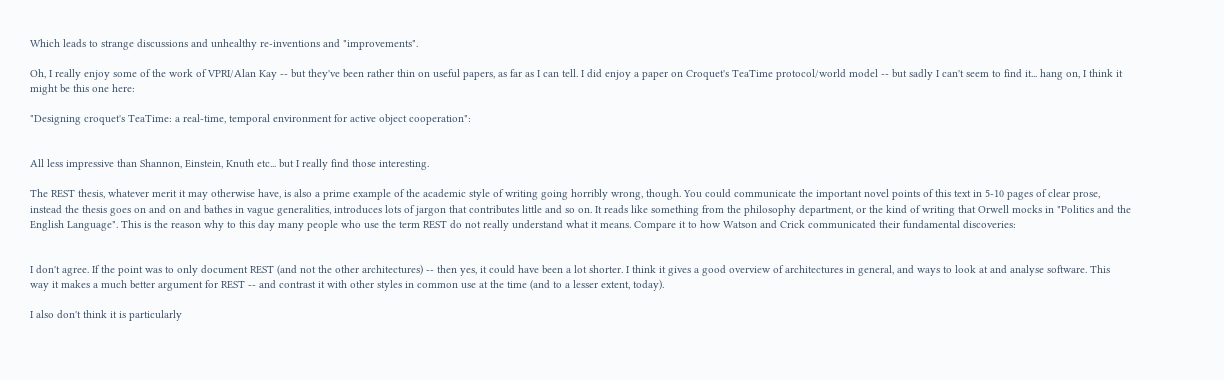Which leads to strange discussions and unhealthy re-inventions and "improvements".

Oh, I really enjoy some of the work of VPRI/Alan Kay -- but they've been rather thin on useful papers, as far as I can tell. I did enjoy a paper on Croquet's TeaTime protocol/world model -- but sadly I can't seem to find it... hang on, I think it might be this one here:

"Designing croquet's TeaTime: a real-time, temporal environment for active object cooperation":


All less impressive than Shannon, Einstein, Knuth etc... but I really find those interesting.

The REST thesis, whatever merit it may otherwise have, is also a prime example of the academic style of writing going horribly wrong, though. You could communicate the important novel points of this text in 5-10 pages of clear prose, instead the thesis goes on and on and bathes in vague generalities, introduces lots of jargon that contributes little and so on. It reads like something from the philosophy department, or the kind of writing that Orwell mocks in "Politics and the English Language". This is the reason why to this day many people who use the term REST do not really understand what it means. Compare it to how Watson and Crick communicated their fundamental discoveries:


I don't agree. If the point was to only document REST (and not the other architectures) -- then yes, it could have been a lot shorter. I think it gives a good overview of architectures in general, and ways to look at and analyse software. This way it makes a much better argument for REST -- and contrast it with other styles in common use at the time (and to a lesser extent, today).

I also don't think it is particularly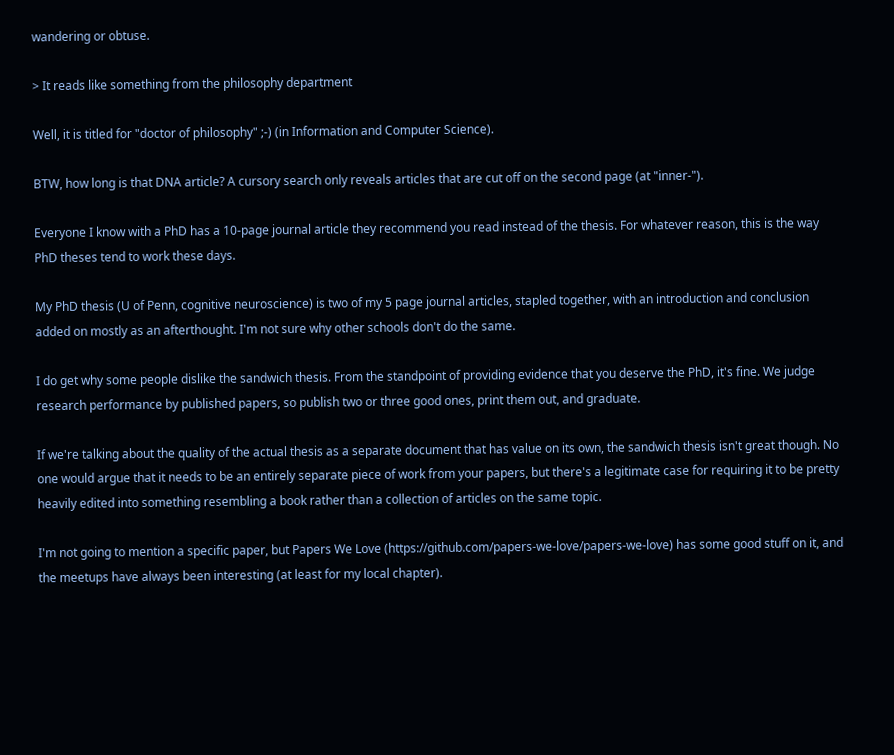wandering or obtuse.

> It reads like something from the philosophy department

Well, it is titled for "doctor of philosophy" ;-) (in Information and Computer Science).

BTW, how long is that DNA article? A cursory search only reveals articles that are cut off on the second page (at "inner-").

Everyone I know with a PhD has a 10-page journal article they recommend you read instead of the thesis. For whatever reason, this is the way PhD theses tend to work these days.

My PhD thesis (U of Penn, cognitive neuroscience) is two of my 5 page journal articles, stapled together, with an introduction and conclusion added on mostly as an afterthought. I'm not sure why other schools don't do the same.

I do get why some people dislike the sandwich thesis. From the standpoint of providing evidence that you deserve the PhD, it's fine. We judge research performance by published papers, so publish two or three good ones, print them out, and graduate.

If we're talking about the quality of the actual thesis as a separate document that has value on its own, the sandwich thesis isn't great though. No one would argue that it needs to be an entirely separate piece of work from your papers, but there's a legitimate case for requiring it to be pretty heavily edited into something resembling a book rather than a collection of articles on the same topic.

I'm not going to mention a specific paper, but Papers We Love (https://github.com/papers-we-love/papers-we-love) has some good stuff on it, and the meetups have always been interesting (at least for my local chapter).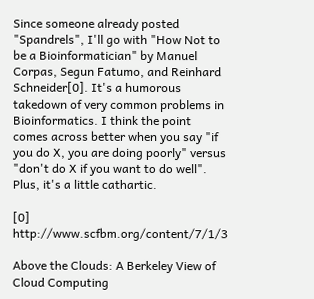Since someone already posted "Spandrels", I'll go with "How Not to be a Bioinformatician" by Manuel Corpas, Segun Fatumo, and Reinhard Schneider[0]. It's a humorous takedown of very common problems in Bioinformatics. I think the point comes across better when you say "if you do X, you are doing poorly" versus "don't do X if you want to do well". Plus, it's a little cathartic.

[0] http://www.scfbm.org/content/7/1/3

Above the Clouds: A Berkeley View of Cloud Computing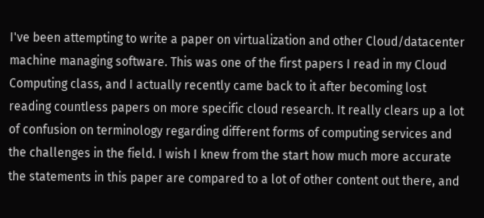I've been attempting to write a paper on virtualization and other Cloud/datacenter machine managing software. This was one of the first papers I read in my Cloud Computing class, and I actually recently came back to it after becoming lost reading countless papers on more specific cloud research. It really clears up a lot of confusion on terminology regarding different forms of computing services and the challenges in the field. I wish I knew from the start how much more accurate the statements in this paper are compared to a lot of other content out there, and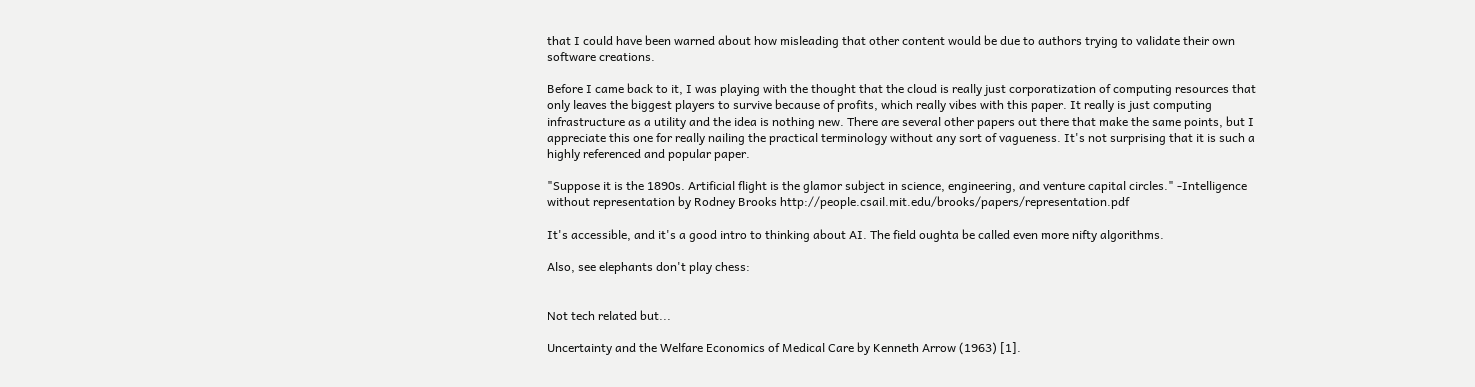that I could have been warned about how misleading that other content would be due to authors trying to validate their own software creations.

Before I came back to it, I was playing with the thought that the cloud is really just corporatization of computing resources that only leaves the biggest players to survive because of profits, which really vibes with this paper. It really is just computing infrastructure as a utility and the idea is nothing new. There are several other papers out there that make the same points, but I appreciate this one for really nailing the practical terminology without any sort of vagueness. It's not surprising that it is such a highly referenced and popular paper.

"Suppose it is the 1890s. Artificial flight is the glamor subject in science, engineering, and venture capital circles." -Intelligence without representation by Rodney Brooks http://people.csail.mit.edu/brooks/papers/representation.pdf

It's accessible, and it's a good intro to thinking about AI. The field oughta be called even more nifty algorithms.

Also, see elephants don't play chess:


Not tech related but...

Uncertainty and the Welfare Economics of Medical Care by Kenneth Arrow (1963) [1].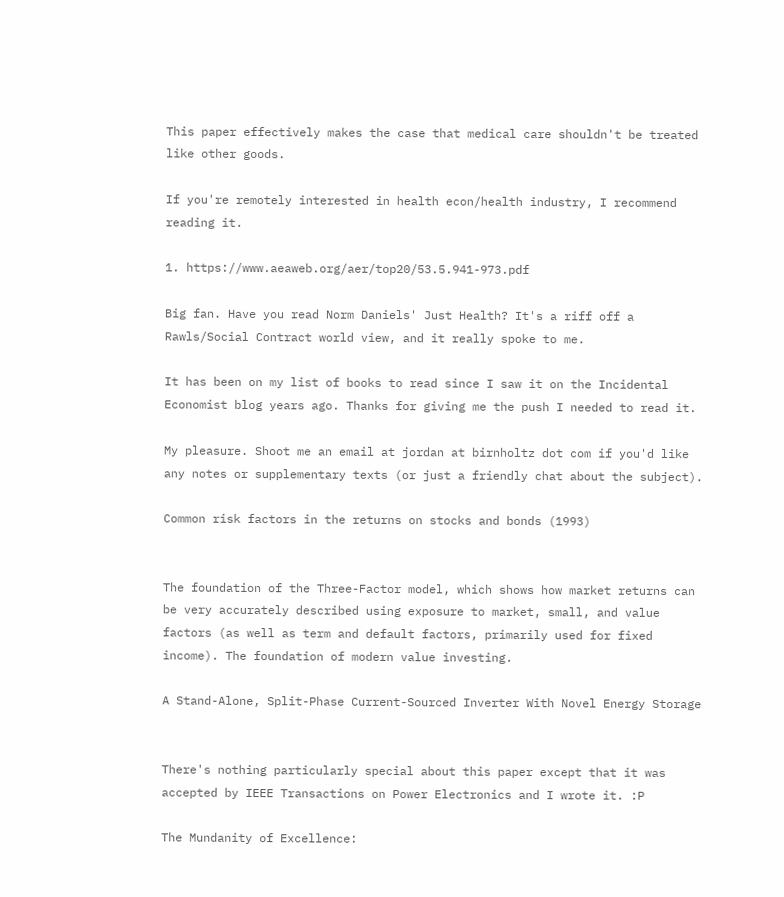This paper effectively makes the case that medical care shouldn't be treated like other goods.

If you're remotely interested in health econ/health industry, I recommend reading it.

1. https://www.aeaweb.org/aer/top20/53.5.941-973.pdf

Big fan. Have you read Norm Daniels' Just Health? It's a riff off a Rawls/Social Contract world view, and it really spoke to me.

It has been on my list of books to read since I saw it on the Incidental Economist blog years ago. Thanks for giving me the push I needed to read it.

My pleasure. Shoot me an email at jordan at birnholtz dot com if you'd like any notes or supplementary texts (or just a friendly chat about the subject).

Common risk factors in the returns on stocks and bonds (1993)


The foundation of the Three-Factor model, which shows how market returns can be very accurately described using exposure to market, small, and value factors (as well as term and default factors, primarily used for fixed income). The foundation of modern value investing.

A Stand-Alone, Split-Phase Current-Sourced Inverter With Novel Energy Storage


There's nothing particularly special about this paper except that it was accepted by IEEE Transactions on Power Electronics and I wrote it. :P

The Mundanity of Excellence: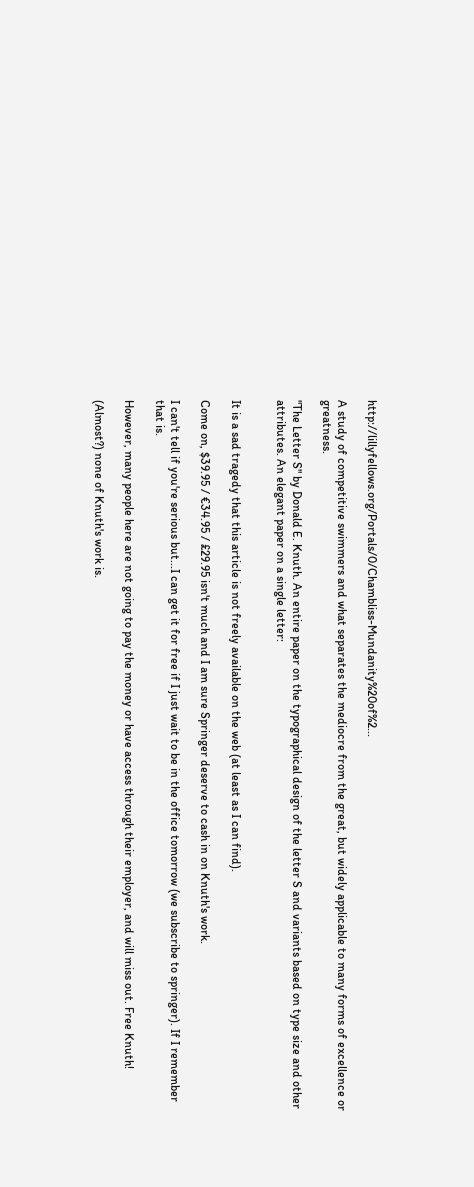http://lillyfellows.org/Portals/0/Chambliss-Mundanity%20of%2...

A study of competitive swimmers and what separates the mediocre from the great, but widely applicable to many forms of excellence or greatness.

"The Letter S" by Donald E. Knuth. An entire paper on the typographical design of the letter S and variants based on type size and other attributes. An elegant paper on a single letter:


It is a sad tragedy that this article is not freely available on the web (at least as I can find).

Come on, $39.95 / €34.95 / £29.95 isn't much and I am sure Springer deserve to cash in on Knuth's work.

I can't tell if you're serious but...I can get it for free if I just wait to be in the office tomorrow (we subscribe to springer). If I remember that is.

However, many people here are not going to pay the money or have access through their employer, and will miss out. Free Knuth!

(Almost?) none of Knuth's work is.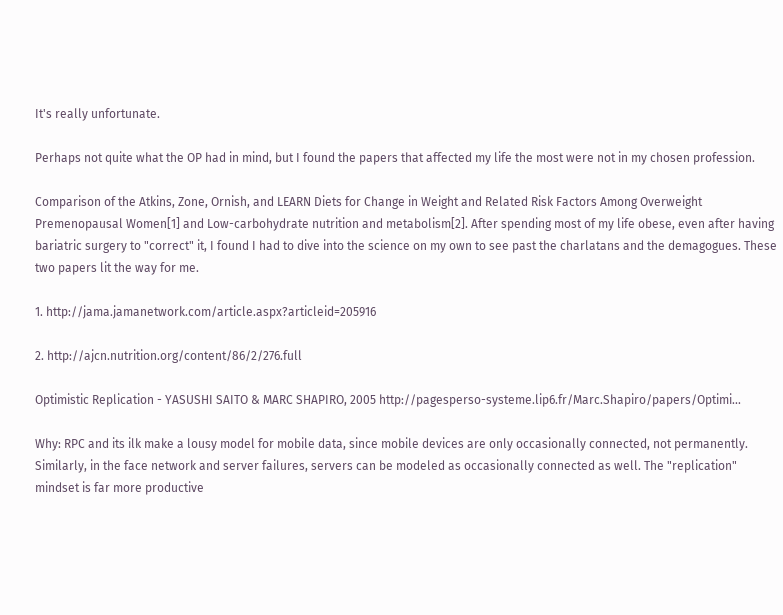It's really unfortunate.

Perhaps not quite what the OP had in mind, but I found the papers that affected my life the most were not in my chosen profession.

Comparison of the Atkins, Zone, Ornish, and LEARN Diets for Change in Weight and Related Risk Factors Among Overweight Premenopausal Women[1] and Low-carbohydrate nutrition and metabolism[2]. After spending most of my life obese, even after having bariatric surgery to "correct" it, I found I had to dive into the science on my own to see past the charlatans and the demagogues. These two papers lit the way for me.

1. http://jama.jamanetwork.com/article.aspx?articleid=205916

2. http://ajcn.nutrition.org/content/86/2/276.full

Optimistic Replication - YASUSHI SAITO & MARC SHAPIRO, 2005 http://pagesperso-systeme.lip6.fr/Marc.Shapiro/papers/Optimi...

Why: RPC and its ilk make a lousy model for mobile data, since mobile devices are only occasionally connected, not permanently. Similarly, in the face network and server failures, servers can be modeled as occasionally connected as well. The "replication" mindset is far more productive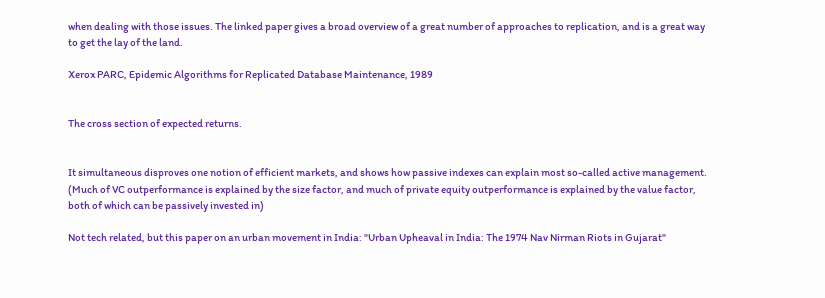when dealing with those issues. The linked paper gives a broad overview of a great number of approaches to replication, and is a great way to get the lay of the land.

Xerox PARC, Epidemic Algorithms for Replicated Database Maintenance, 1989


The cross section of expected returns.


It simultaneous disproves one notion of efficient markets, and shows how passive indexes can explain most so-called active management. (Much of VC outperformance is explained by the size factor, and much of private equity outperformance is explained by the value factor, both of which can be passively invested in)

Not tech related, but this paper on an urban movement in India: "Urban Upheaval in India: The 1974 Nav Nirman Riots in Gujarat"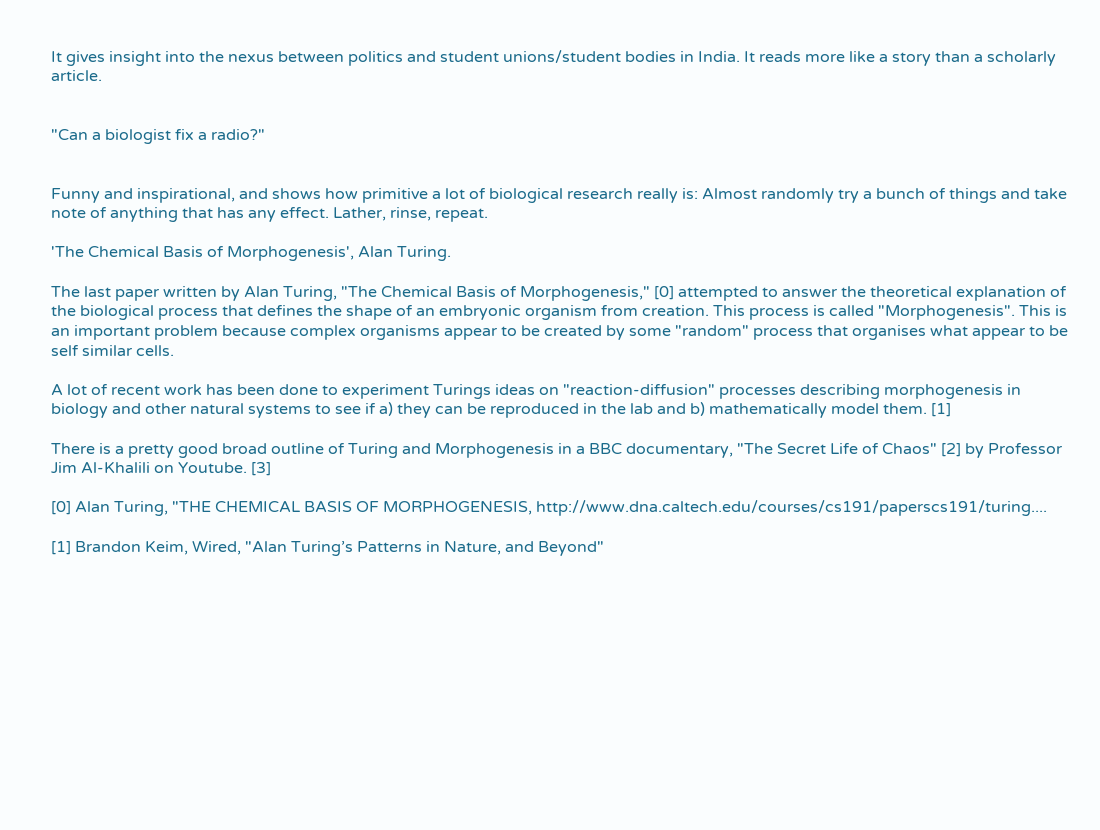It gives insight into the nexus between politics and student unions/student bodies in India. It reads more like a story than a scholarly article.


"Can a biologist fix a radio?"


Funny and inspirational, and shows how primitive a lot of biological research really is: Almost randomly try a bunch of things and take note of anything that has any effect. Lather, rinse, repeat.

'The Chemical Basis of Morphogenesis', Alan Turing.

The last paper written by Alan Turing, "The Chemical Basis of Morphogenesis," [0] attempted to answer the theoretical explanation of the biological process that defines the shape of an embryonic organism from creation. This process is called "Morphogenesis". This is an important problem because complex organisms appear to be created by some "random" process that organises what appear to be self similar cells.

A lot of recent work has been done to experiment Turings ideas on "reaction-diffusion" processes describing morphogenesis in biology and other natural systems to see if a) they can be reproduced in the lab and b) mathematically model them. [1]

There is a pretty good broad outline of Turing and Morphogenesis in a BBC documentary, "The Secret Life of Chaos" [2] by Professor Jim Al-Khalili on Youtube. [3]

[0] Alan Turing, "THE CHEMICAL BASIS OF MORPHOGENESIS, http://www.dna.caltech.edu/courses/cs191/paperscs191/turing....

[1] Brandon Keim, Wired, "Alan Turing’s Patterns in Nature, and Beyond"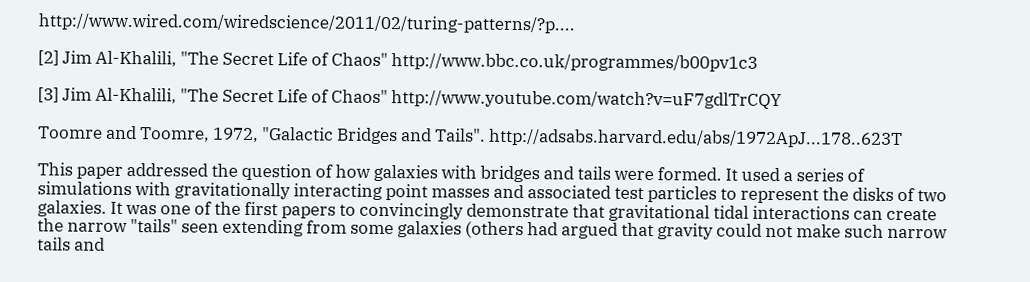http://www.wired.com/wiredscience/2011/02/turing-patterns/?p....

[2] Jim Al-Khalili, "The Secret Life of Chaos" http://www.bbc.co.uk/programmes/b00pv1c3

[3] Jim Al-Khalili, "The Secret Life of Chaos" http://www.youtube.com/watch?v=uF7gdlTrCQY

Toomre and Toomre, 1972, "Galactic Bridges and Tails". http://adsabs.harvard.edu/abs/1972ApJ...178..623T

This paper addressed the question of how galaxies with bridges and tails were formed. It used a series of simulations with gravitationally interacting point masses and associated test particles to represent the disks of two galaxies. It was one of the first papers to convincingly demonstrate that gravitational tidal interactions can create the narrow "tails" seen extending from some galaxies (others had argued that gravity could not make such narrow tails and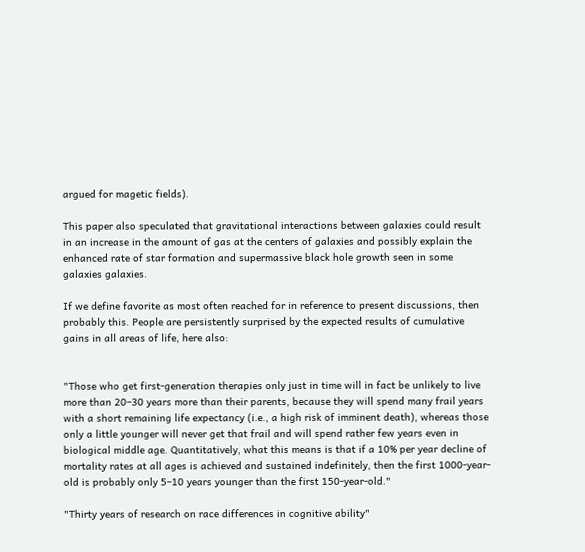argued for magetic fields).

This paper also speculated that gravitational interactions between galaxies could result in an increase in the amount of gas at the centers of galaxies and possibly explain the enhanced rate of star formation and supermassive black hole growth seen in some galaxies galaxies.

If we define favorite as most often reached for in reference to present discussions, then probably this. People are persistently surprised by the expected results of cumulative gains in all areas of life, here also:


"Those who get first-generation therapies only just in time will in fact be unlikely to live more than 20–30 years more than their parents, because they will spend many frail years with a short remaining life expectancy (i.e., a high risk of imminent death), whereas those only a little younger will never get that frail and will spend rather few years even in biological middle age. Quantitatively, what this means is that if a 10% per year decline of mortality rates at all ages is achieved and sustained indefinitely, then the first 1000-year-old is probably only 5–10 years younger than the first 150-year-old."

"Thirty years of research on race differences in cognitive ability"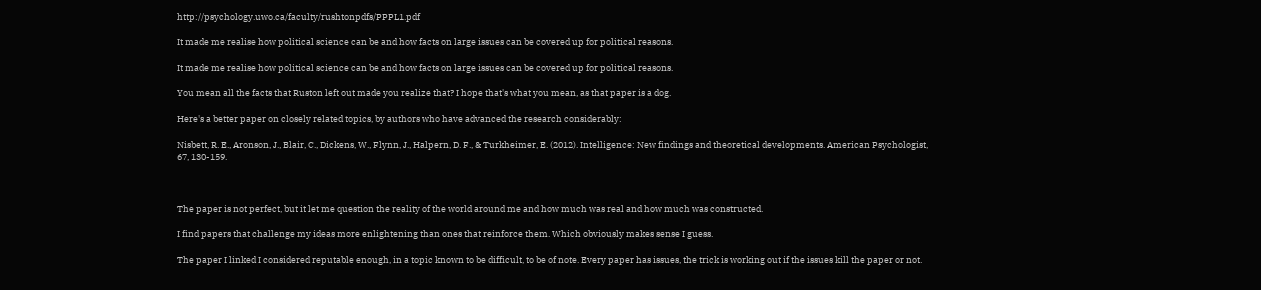http://psychology.uwo.ca/faculty/rushtonpdfs/PPPL1.pdf

It made me realise how political science can be and how facts on large issues can be covered up for political reasons.

It made me realise how political science can be and how facts on large issues can be covered up for political reasons.

You mean all the facts that Ruston left out made you realize that? I hope that's what you mean, as that paper is a dog.

Here's a better paper on closely related topics, by authors who have advanced the research considerably:

Nisbett, R. E., Aronson, J., Blair, C., Dickens, W., Flynn, J., Halpern, D. F., & Turkheimer, E. (2012). Intelligence: New findings and theoretical developments. American Psychologist, 67, 130-159.



The paper is not perfect, but it let me question the reality of the world around me and how much was real and how much was constructed.

I find papers that challenge my ideas more enlightening than ones that reinforce them. Which obviously makes sense I guess.

The paper I linked I considered reputable enough, in a topic known to be difficult, to be of note. Every paper has issues, the trick is working out if the issues kill the paper or not.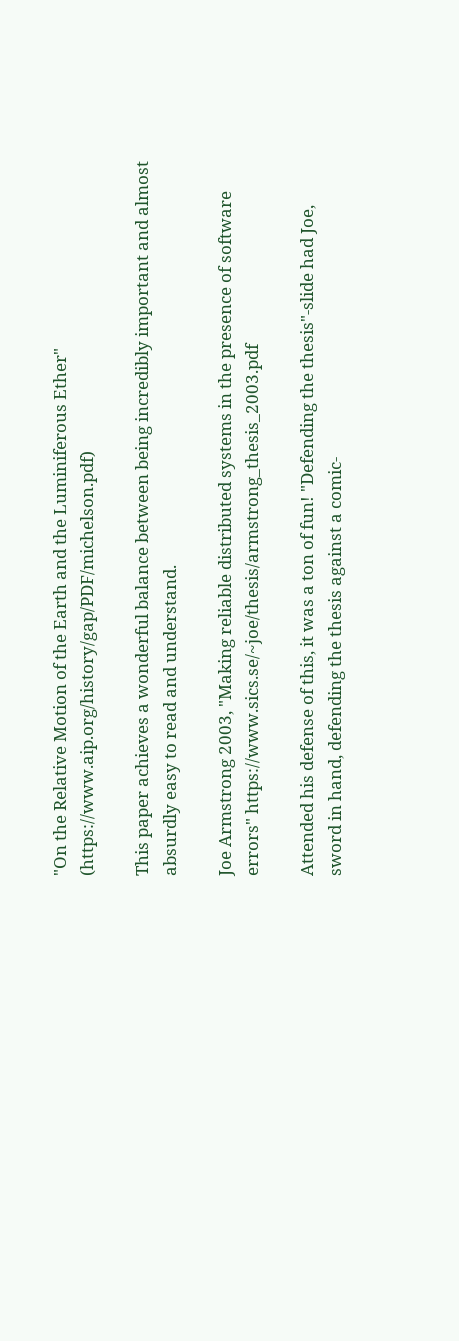"On the Relative Motion of the Earth and the Luminiferous Ether" (https://www.aip.org/history/gap/PDF/michelson.pdf)

This paper achieves a wonderful balance between being incredibly important and almost absurdly easy to read and understand.

Joe Armstrong 2003, "Making reliable distributed systems in the presence of software errors" https://www.sics.se/~joe/thesis/armstrong_thesis_2003.pdf

Attended his defense of this, it was a ton of fun! "Defending the thesis"-slide had Joe, sword in hand, defending the thesis against a comic-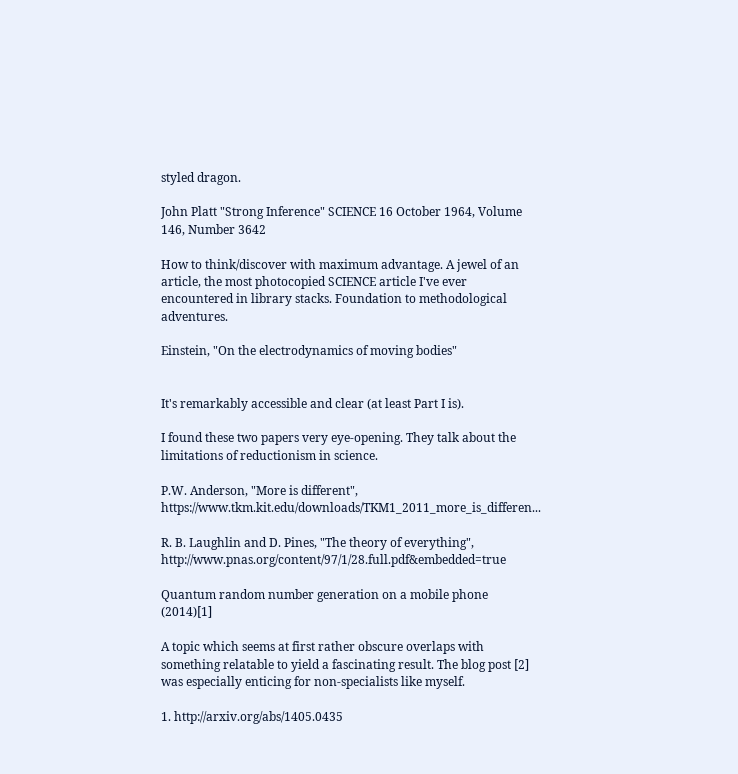styled dragon.

John Platt "Strong Inference" SCIENCE 16 October 1964, Volume 146, Number 3642

How to think/discover with maximum advantage. A jewel of an article, the most photocopied SCIENCE article I've ever encountered in library stacks. Foundation to methodological adventures.

Einstein, "On the electrodynamics of moving bodies"


It's remarkably accessible and clear (at least Part I is).

I found these two papers very eye-opening. They talk about the limitations of reductionism in science.

P.W. Anderson, "More is different", https://www.tkm.kit.edu/downloads/TKM1_2011_more_is_differen...

R. B. Laughlin and D. Pines, "The theory of everything", http://www.pnas.org/content/97/1/28.full.pdf&embedded=true

Quantum random number generation on a mobile phone (2014)[1]

A topic which seems at first rather obscure overlaps with something relatable to yield a fascinating result. The blog post [2] was especially enticing for non-specialists like myself.

1. http://arxiv.org/abs/1405.0435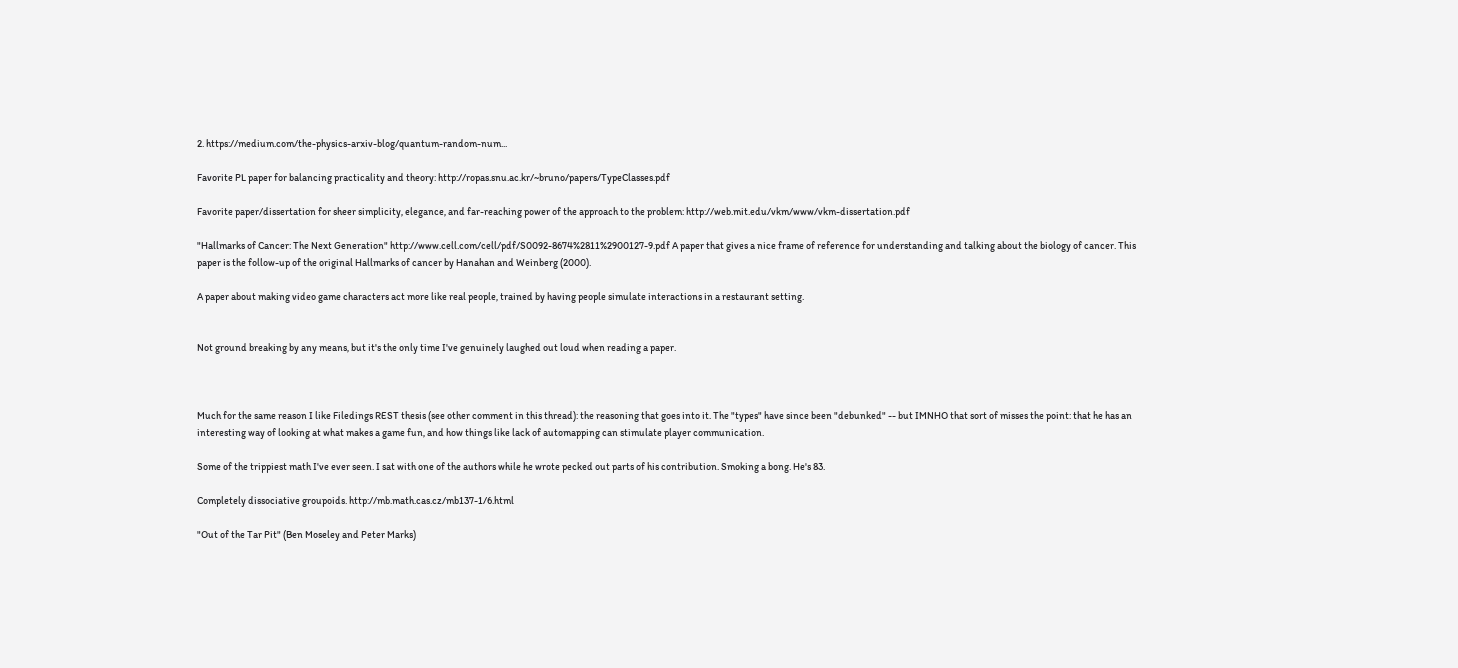2. https://medium.com/the-physics-arxiv-blog/quantum-random-num...

Favorite PL paper for balancing practicality and theory: http://ropas.snu.ac.kr/~bruno/papers/TypeClasses.pdf

Favorite paper/dissertation for sheer simplicity, elegance, and far-reaching power of the approach to the problem: http://web.mit.edu/vkm/www/vkm-dissertation.pdf

"Hallmarks of Cancer: The Next Generation" http://www.cell.com/cell/pdf/S0092-8674%2811%2900127-9.pdf A paper that gives a nice frame of reference for understanding and talking about the biology of cancer. This paper is the follow-up of the original Hallmarks of cancer by Hanahan and Weinberg (2000).

A paper about making video game characters act more like real people, trained by having people simulate interactions in a restaurant setting.


Not ground breaking by any means, but it's the only time I've genuinely laughed out loud when reading a paper.



Much for the same reason I like Filedings REST thesis (see other comment in this thread): the reasoning that goes into it. The "types" have since been "debunked" -- but IMNHO that sort of misses the point: that he has an interesting way of looking at what makes a game fun, and how things like lack of automapping can stimulate player communication.

Some of the trippiest math I've ever seen. I sat with one of the authors while he wrote pecked out parts of his contribution. Smoking a bong. He's 83.

Completely dissociative groupoids. http://mb.math.cas.cz/mb137-1/6.html

"Out of the Tar Pit" (Ben Moseley and Peter Marks)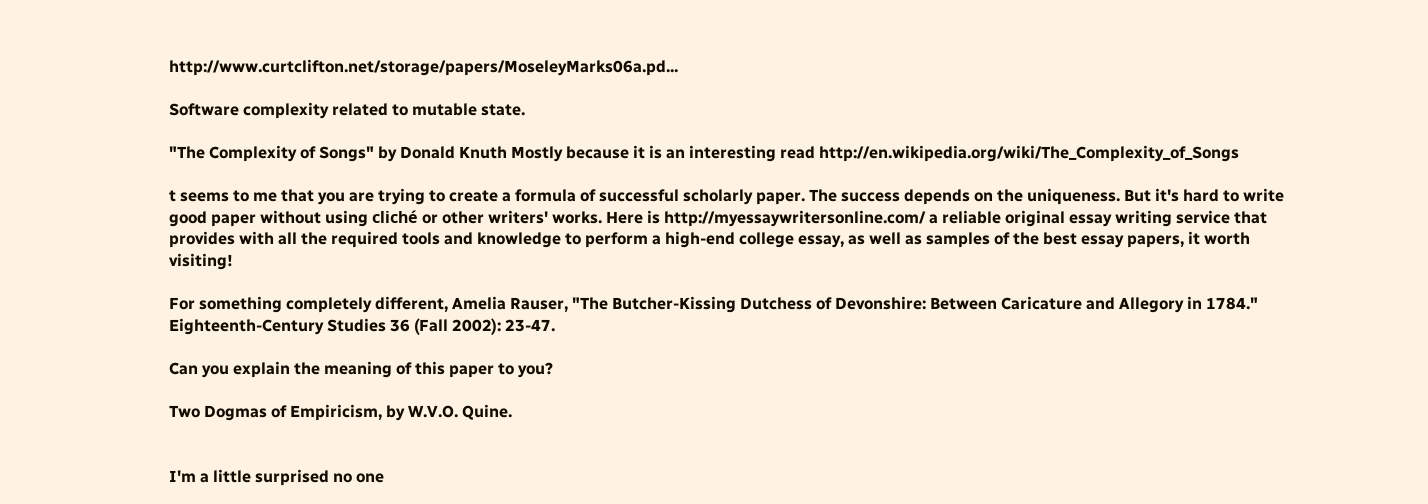http://www.curtclifton.net/storage/papers/MoseleyMarks06a.pd...

Software complexity related to mutable state.

"The Complexity of Songs" by Donald Knuth Mostly because it is an interesting read http://en.wikipedia.org/wiki/The_Complexity_of_Songs

t seems to me that you are trying to create a formula of successful scholarly paper. The success depends on the uniqueness. But it's hard to write good paper without using cliché or other writers' works. Here is http://myessaywritersonline.com/ a reliable original essay writing service that provides with all the required tools and knowledge to perform a high-end college essay, as well as samples of the best essay papers, it worth visiting!

For something completely different, Amelia Rauser, "The Butcher-Kissing Dutchess of Devonshire: Between Caricature and Allegory in 1784." Eighteenth-Century Studies 36 (Fall 2002): 23-47.

Can you explain the meaning of this paper to you?

Two Dogmas of Empiricism, by W.V.O. Quine.


I'm a little surprised no one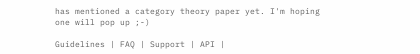has mentioned a category theory paper yet. I'm hoping one will pop up ;-)

Guidelines | FAQ | Support | API |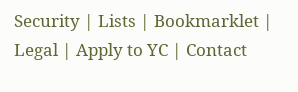Security | Lists | Bookmarklet | Legal | Apply to YC | Contact